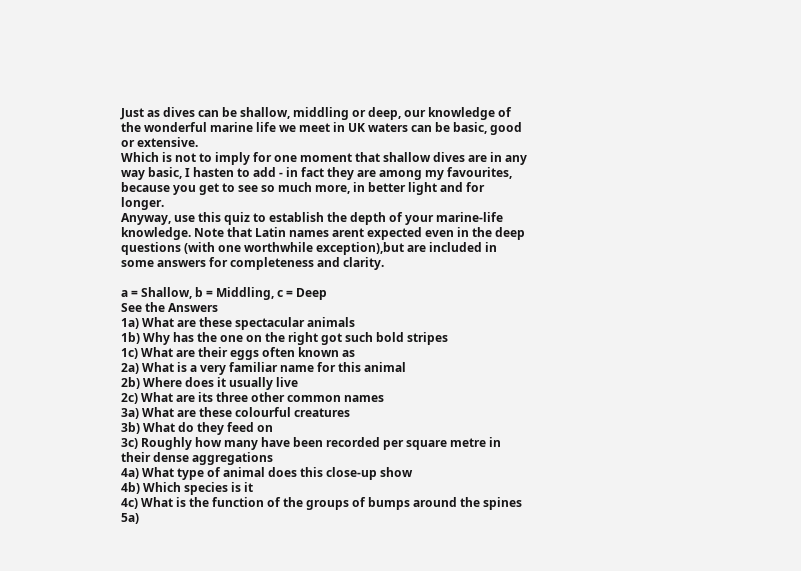Just as dives can be shallow, middling or deep, our knowledge of the wonderful marine life we meet in UK waters can be basic, good or extensive.
Which is not to imply for one moment that shallow dives are in any way basic, I hasten to add - in fact they are among my favourites, because you get to see so much more, in better light and for longer.
Anyway, use this quiz to establish the depth of your marine-life knowledge. Note that Latin names arent expected even in the deep questions (with one worthwhile exception),but are included in some answers for completeness and clarity.

a = Shallow, b = Middling, c = Deep
See the Answers
1a) What are these spectacular animals
1b) Why has the one on the right got such bold stripes
1c) What are their eggs often known as
2a) What is a very familiar name for this animal
2b) Where does it usually live
2c) What are its three other common names
3a) What are these colourful creatures
3b) What do they feed on
3c) Roughly how many have been recorded per square metre in their dense aggregations
4a) What type of animal does this close-up show
4b) Which species is it
4c) What is the function of the groups of bumps around the spines
5a)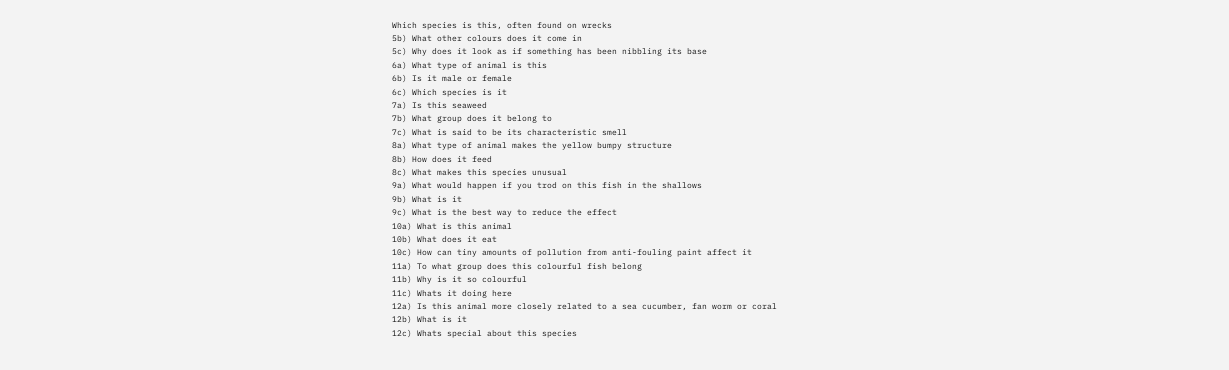Which species is this, often found on wrecks
5b) What other colours does it come in
5c) Why does it look as if something has been nibbling its base
6a) What type of animal is this
6b) Is it male or female
6c) Which species is it
7a) Is this seaweed
7b) What group does it belong to
7c) What is said to be its characteristic smell
8a) What type of animal makes the yellow bumpy structure
8b) How does it feed
8c) What makes this species unusual
9a) What would happen if you trod on this fish in the shallows
9b) What is it
9c) What is the best way to reduce the effect
10a) What is this animal
10b) What does it eat
10c) How can tiny amounts of pollution from anti-fouling paint affect it
11a) To what group does this colourful fish belong
11b) Why is it so colourful
11c) Whats it doing here
12a) Is this animal more closely related to a sea cucumber, fan worm or coral
12b) What is it
12c) Whats special about this species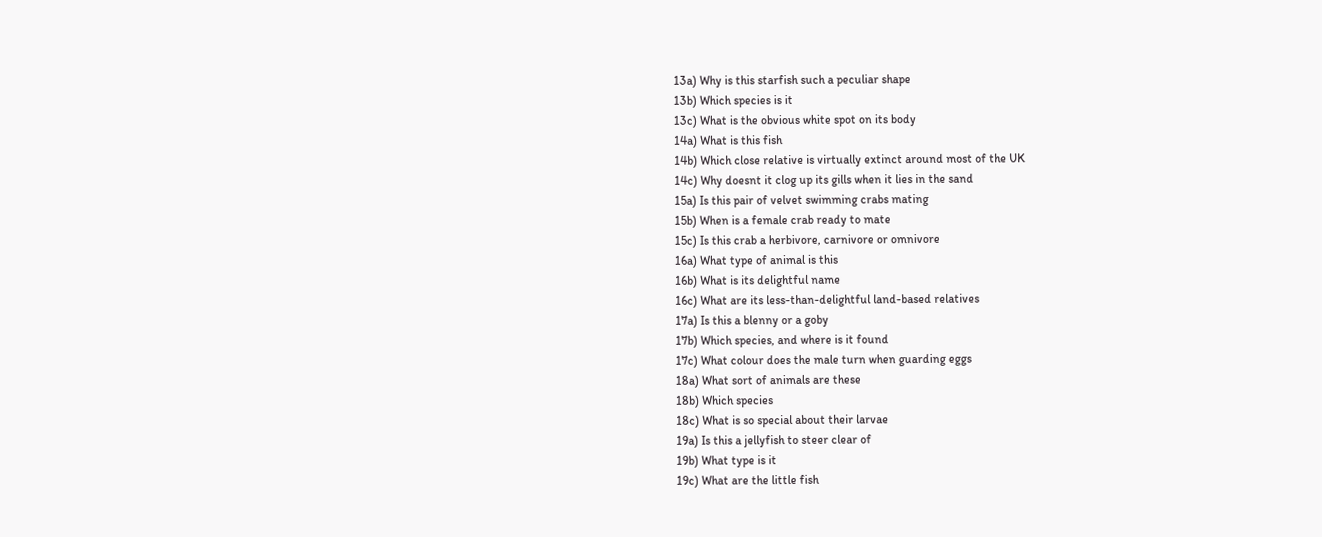13a) Why is this starfish such a peculiar shape
13b) Which species is it
13c) What is the obvious white spot on its body
14a) What is this fish
14b) Which close relative is virtually extinct around most of the UK
14c) Why doesnt it clog up its gills when it lies in the sand
15a) Is this pair of velvet swimming crabs mating
15b) When is a female crab ready to mate
15c) Is this crab a herbivore, carnivore or omnivore
16a) What type of animal is this
16b) What is its delightful name
16c) What are its less-than-delightful land-based relatives
17a) Is this a blenny or a goby
17b) Which species, and where is it found
17c) What colour does the male turn when guarding eggs
18a) What sort of animals are these
18b) Which species
18c) What is so special about their larvae
19a) Is this a jellyfish to steer clear of
19b) What type is it
19c) What are the little fish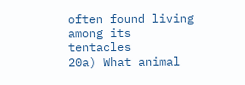often found living among its tentacles
20a) What animal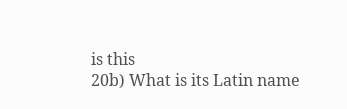is this
20b) What is its Latin name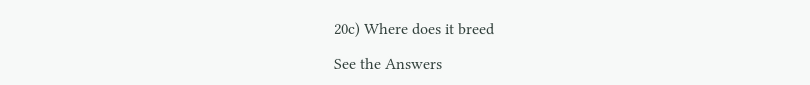20c) Where does it breed

See the Answers